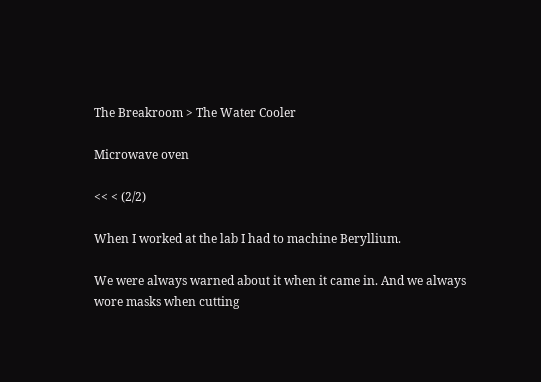The Breakroom > The Water Cooler

Microwave oven

<< < (2/2)

When I worked at the lab I had to machine Beryllium.

We were always warned about it when it came in. And we always wore masks when cutting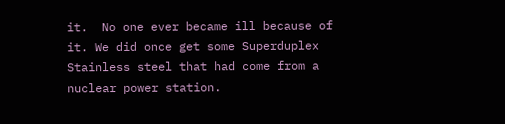it.  No one ever became ill because of it. We did once get some Superduplex Stainless steel that had come from a nuclear power station.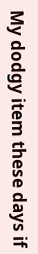My dodgy item these days if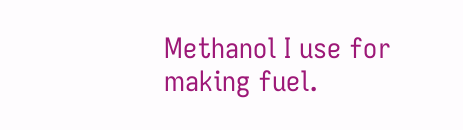Methanol I use for making fuel.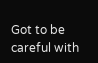Got to be careful with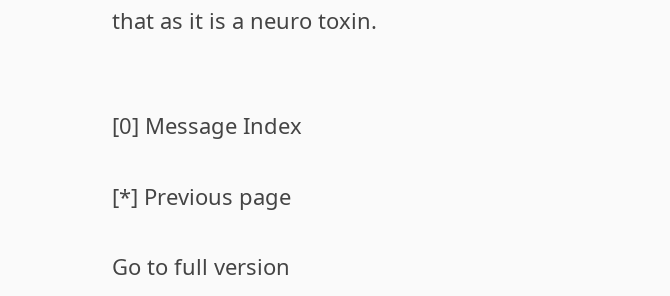that as it is a neuro toxin.


[0] Message Index

[*] Previous page

Go to full version